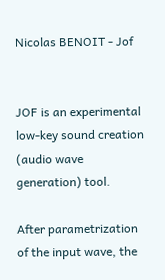Nicolas BENOIT - Jof


JOF is an experimental low-key sound creation (audio wave generation) tool.

After parametrization of the input wave, the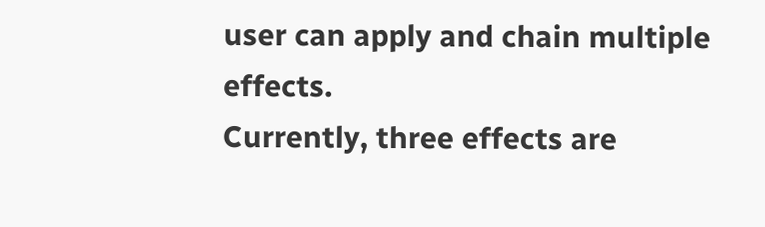user can apply and chain multiple effects.
Currently, three effects are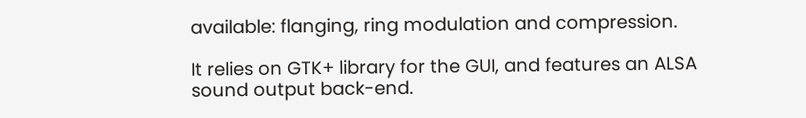available: flanging, ring modulation and compression.

It relies on GTK+ library for the GUI, and features an ALSA sound output back-end.